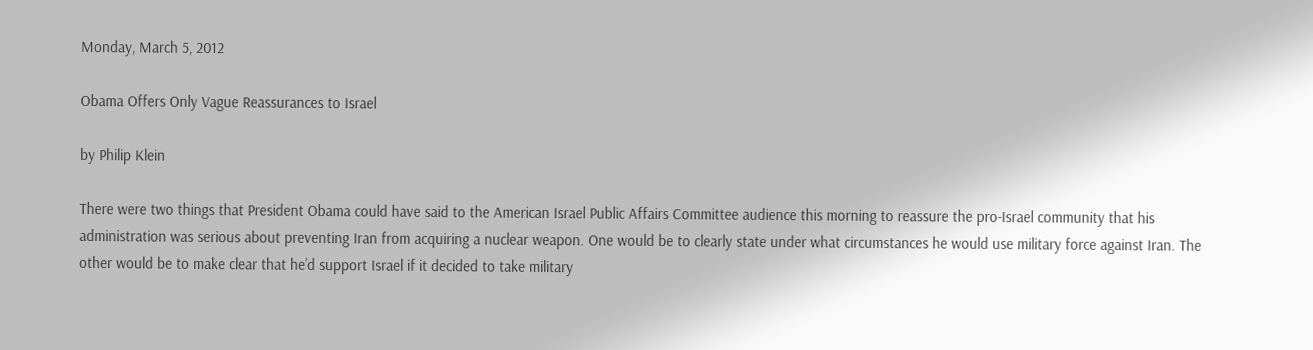Monday, March 5, 2012

Obama Offers Only Vague Reassurances to Israel

by Philip Klein

There were two things that President Obama could have said to the American Israel Public Affairs Committee audience this morning to reassure the pro-Israel community that his administration was serious about preventing Iran from acquiring a nuclear weapon. One would be to clearly state under what circumstances he would use military force against Iran. The other would be to make clear that he’d support Israel if it decided to take military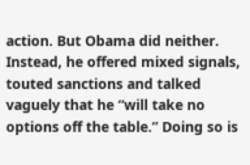action. But Obama did neither. Instead, he offered mixed signals, touted sanctions and talked vaguely that he “will take no options off the table.” Doing so is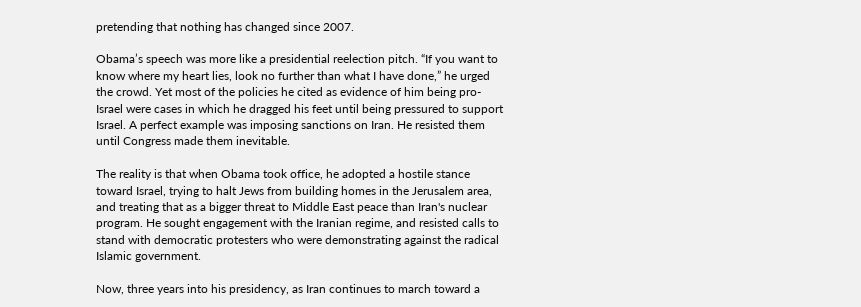pretending that nothing has changed since 2007.

Obama’s speech was more like a presidential reelection pitch. “If you want to know where my heart lies, look no further than what I have done,” he urged the crowd. Yet most of the policies he cited as evidence of him being pro-Israel were cases in which he dragged his feet until being pressured to support Israel. A perfect example was imposing sanctions on Iran. He resisted them until Congress made them inevitable.

The reality is that when Obama took office, he adopted a hostile stance toward Israel, trying to halt Jews from building homes in the Jerusalem area, and treating that as a bigger threat to Middle East peace than Iran's nuclear program. He sought engagement with the Iranian regime, and resisted calls to stand with democratic protesters who were demonstrating against the radical Islamic government.

Now, three years into his presidency, as Iran continues to march toward a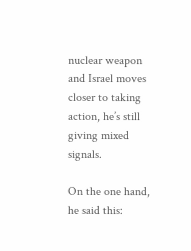nuclear weapon and Israel moves closer to taking action, he’s still giving mixed signals.

On the one hand, he said this: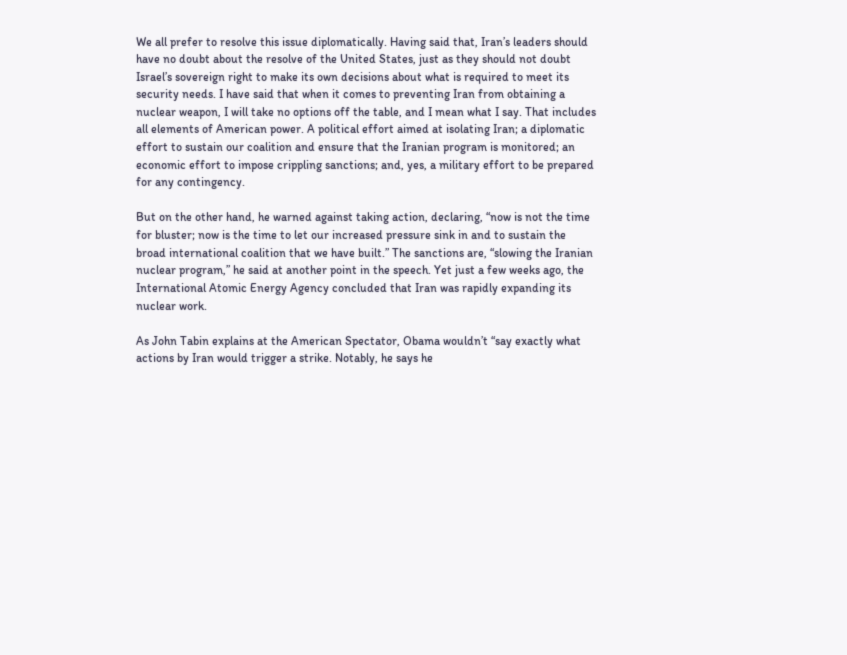We all prefer to resolve this issue diplomatically. Having said that, Iran’s leaders should have no doubt about the resolve of the United States, just as they should not doubt Israel’s sovereign right to make its own decisions about what is required to meet its security needs. I have said that when it comes to preventing Iran from obtaining a nuclear weapon, I will take no options off the table, and I mean what I say. That includes all elements of American power. A political effort aimed at isolating Iran; a diplomatic effort to sustain our coalition and ensure that the Iranian program is monitored; an economic effort to impose crippling sanctions; and, yes, a military effort to be prepared for any contingency.

But on the other hand, he warned against taking action, declaring, “now is not the time for bluster; now is the time to let our increased pressure sink in and to sustain the broad international coalition that we have built.” The sanctions are, “slowing the Iranian nuclear program,” he said at another point in the speech. Yet just a few weeks ago, the International Atomic Energy Agency concluded that Iran was rapidly expanding its nuclear work.

As John Tabin explains at the American Spectator, Obama wouldn’t “say exactly what actions by Iran would trigger a strike. Notably, he says he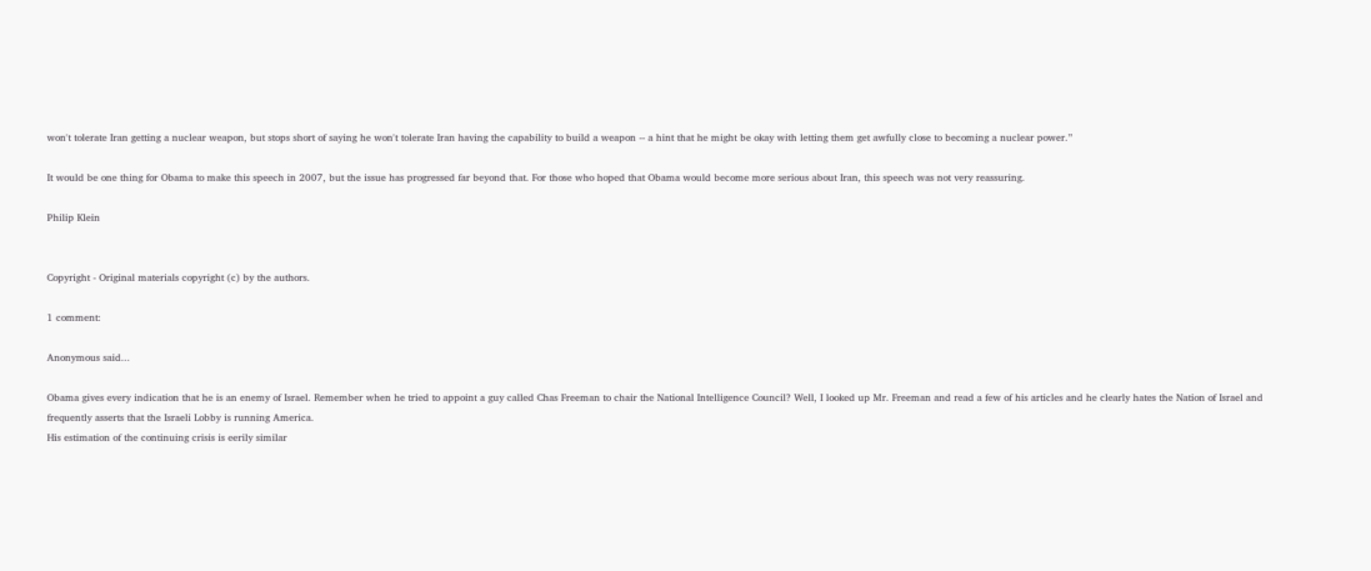won't tolerate Iran getting a nuclear weapon, but stops short of saying he won't tolerate Iran having the capability to build a weapon -- a hint that he might be okay with letting them get awfully close to becoming a nuclear power.”

It would be one thing for Obama to make this speech in 2007, but the issue has progressed far beyond that. For those who hoped that Obama would become more serious about Iran, this speech was not very reassuring.

Philip Klein


Copyright - Original materials copyright (c) by the authors.

1 comment:

Anonymous said...

Obama gives every indication that he is an enemy of Israel. Remember when he tried to appoint a guy called Chas Freeman to chair the National Intelligence Council? Well, I looked up Mr. Freeman and read a few of his articles and he clearly hates the Nation of Israel and frequently asserts that the Israeli Lobby is running America.
His estimation of the continuing crisis is eerily similar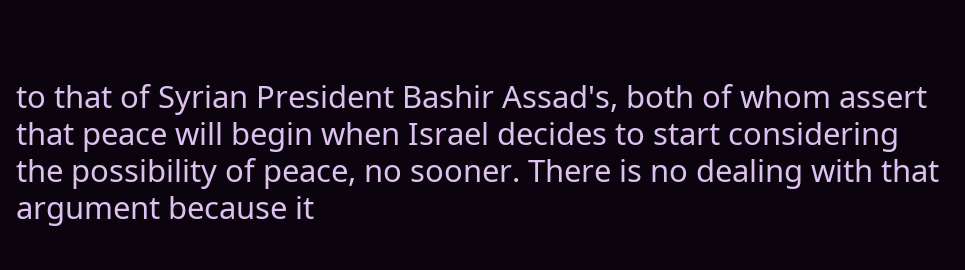to that of Syrian President Bashir Assad's, both of whom assert that peace will begin when Israel decides to start considering the possibility of peace, no sooner. There is no dealing with that argument because it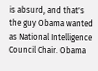is absurd, and that's the guy Obama wanted as National Intelligence Council Chair. Obama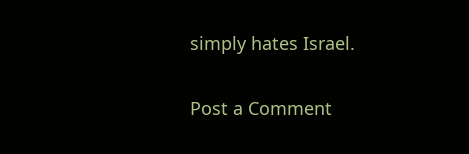simply hates Israel.

Post a Comment